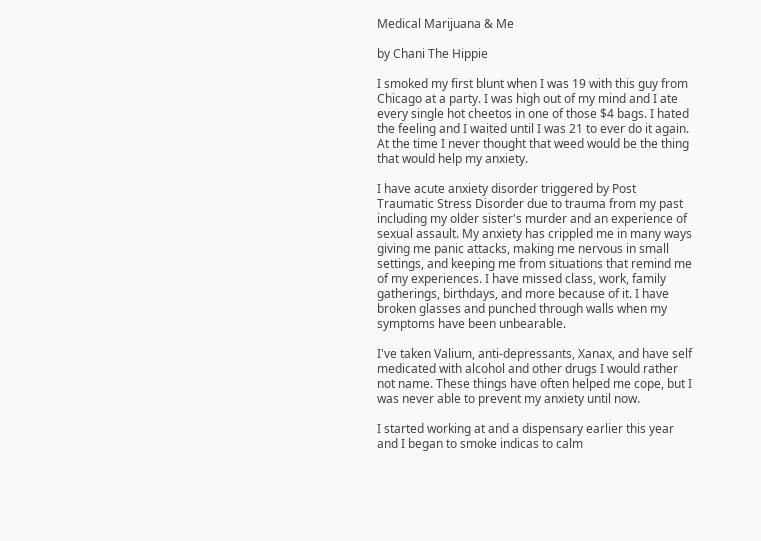Medical Marijuana & Me

by Chani The Hippie

I smoked my first blunt when I was 19 with this guy from Chicago at a party. I was high out of my mind and I ate every single hot cheetos in one of those $4 bags. I hated the feeling and I waited until I was 21 to ever do it again. At the time I never thought that weed would be the thing that would help my anxiety.

I have acute anxiety disorder triggered by Post Traumatic Stress Disorder due to trauma from my past including my older sister's murder and an experience of sexual assault. My anxiety has crippled me in many ways giving me panic attacks, making me nervous in small settings, and keeping me from situations that remind me of my experiences. I have missed class, work, family gatherings, birthdays, and more because of it. I have broken glasses and punched through walls when my symptoms have been unbearable.

I've taken Valium, anti-depressants, Xanax, and have self medicated with alcohol and other drugs I would rather not name. These things have often helped me cope, but I was never able to prevent my anxiety until now.

I started working at and a dispensary earlier this year and I began to smoke indicas to calm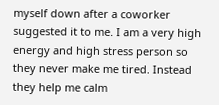myself down after a coworker suggested it to me. I am a very high energy and high stress person so they never make me tired. Instead they help me calm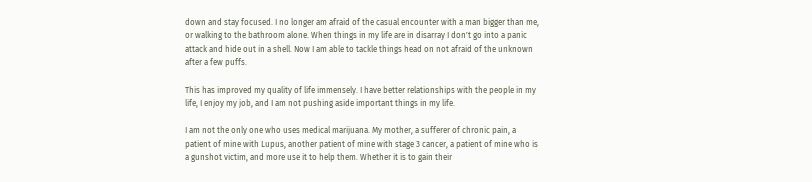down and stay focused. I no longer am afraid of the casual encounter with a man bigger than me, or walking to the bathroom alone. When things in my life are in disarray I don't go into a panic attack and hide out in a shell. Now I am able to tackle things head on not afraid of the unknown after a few puffs.

This has improved my quality of life immensely. I have better relationships with the people in my life, I enjoy my job, and I am not pushing aside important things in my life.

I am not the only one who uses medical marijuana. My mother, a sufferer of chronic pain, a patient of mine with Lupus, another patient of mine with stage 3 cancer, a patient of mine who is a gunshot victim, and more use it to help them. Whether it is to gain their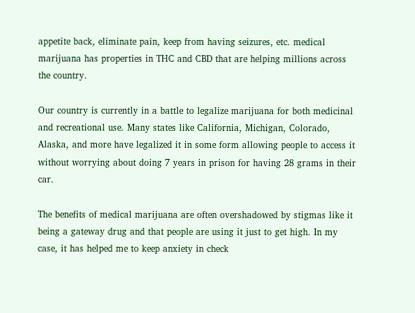appetite back, eliminate pain, keep from having seizures, etc. medical marijuana has properties in THC and CBD that are helping millions across the country.

Our country is currently in a battle to legalize marijuana for both medicinal and recreational use. Many states like California, Michigan, Colorado, Alaska, and more have legalized it in some form allowing people to access it without worrying about doing 7 years in prison for having 28 grams in their car.

The benefits of medical marijuana are often overshadowed by stigmas like it being a gateway drug and that people are using it just to get high. In my case, it has helped me to keep anxiety in check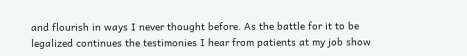and flourish in ways I never thought before. As the battle for it to be legalized continues the testimonies I hear from patients at my job show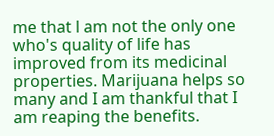me that l am not the only one who's quality of life has improved from its medicinal properties. Marijuana helps so many and I am thankful that I am reaping the benefits.